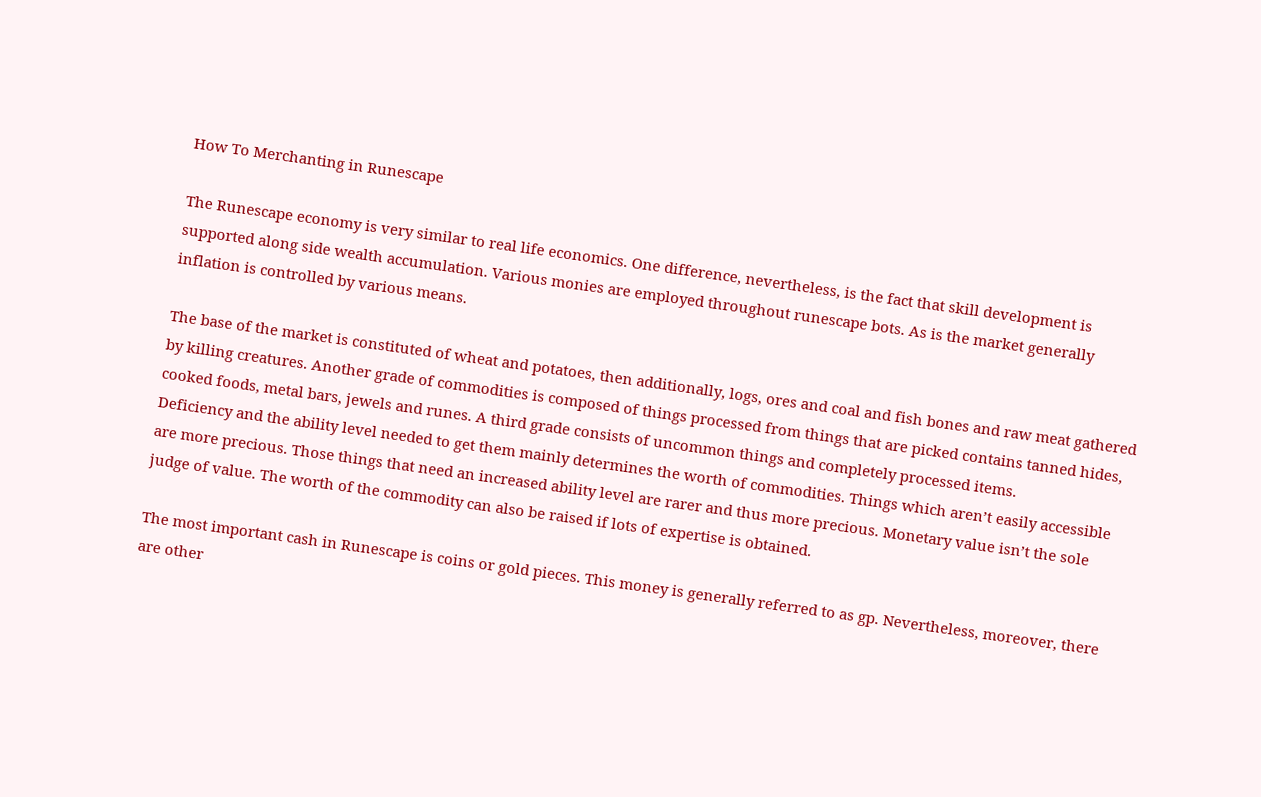How To Merchanting in Runescape

The Runescape economy is very similar to real life economics. One difference, nevertheless, is the fact that skill development is supported along side wealth accumulation. Various monies are employed throughout runescape bots. As is the market generally inflation is controlled by various means.

The base of the market is constituted of wheat and potatoes, then additionally, logs, ores and coal and fish bones and raw meat gathered by killing creatures. Another grade of commodities is composed of things processed from things that are picked contains tanned hides, cooked foods, metal bars, jewels and runes. A third grade consists of uncommon things and completely processed items.
Deficiency and the ability level needed to get them mainly determines the worth of commodities. Things which aren’t easily accessible are more precious. Those things that need an increased ability level are rarer and thus more precious. Monetary value isn’t the sole judge of value. The worth of the commodity can also be raised if lots of expertise is obtained.

The most important cash in Runescape is coins or gold pieces. This money is generally referred to as gp. Nevertheless, moreover, there are other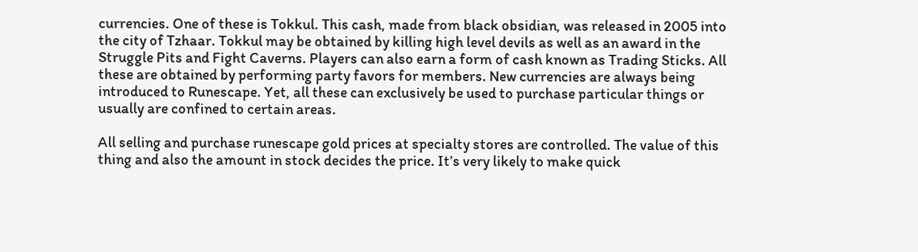currencies. One of these is Tokkul. This cash, made from black obsidian, was released in 2005 into the city of Tzhaar. Tokkul may be obtained by killing high level devils as well as an award in the Struggle Pits and Fight Caverns. Players can also earn a form of cash known as Trading Sticks. All these are obtained by performing party favors for members. New currencies are always being introduced to Runescape. Yet, all these can exclusively be used to purchase particular things or usually are confined to certain areas.

All selling and purchase runescape gold prices at specialty stores are controlled. The value of this thing and also the amount in stock decides the price. It’s very likely to make quick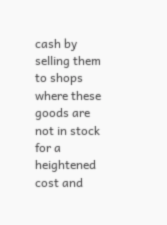cash by selling them to shops where these goods are not in stock for a heightened cost and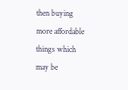then buying more affordable things which may be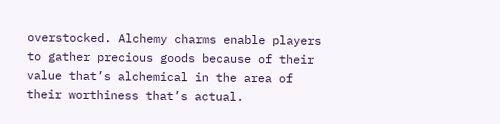overstocked. Alchemy charms enable players to gather precious goods because of their value that’s alchemical in the area of their worthiness that’s actual.